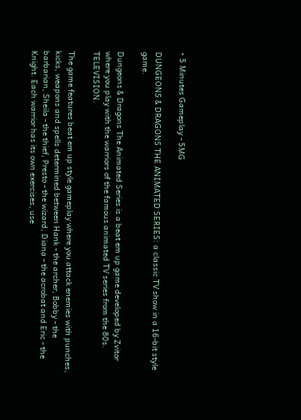• 5 Minutes Gameplay - 5MG

DUNGEONS & DRAGONS THE ANIMATED SERIES: a classic TV show in a 16-bit style game.

Dungeons & Dragons The Animated Series is a beat em up game developed by Zvitor where you play with the warriors of the famous animated TV series from the 80s. TELEVISION.

The game features beat em up style gameplay where you attack enemies with punches, kicks, weapons and spells determined between Hank - the archer, Bobby - the barbarian, Sheila - the thief, Presto - the wizard, Diana - the acrobat and Eric - the Knight. Each warrior has its own exercises, use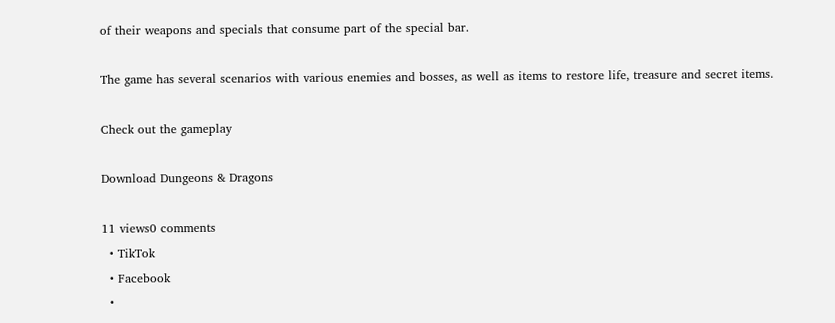of their weapons and specials that consume part of the special bar.

The game has several scenarios with various enemies and bosses, as well as items to restore life, treasure and secret items.

Check out the gameplay

Download Dungeons & Dragons

11 views0 comments
  • TikTok
  • Facebook
  •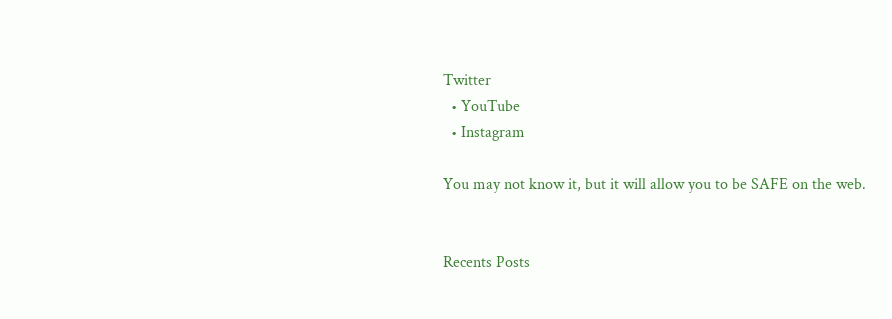Twitter
  • YouTube
  • Instagram

You may not know it, but it will allow you to be SAFE on the web.


Recents Posts